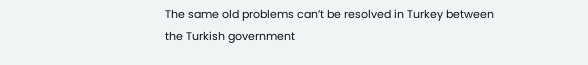The same old problems can’t be resolved in Turkey between the Turkish government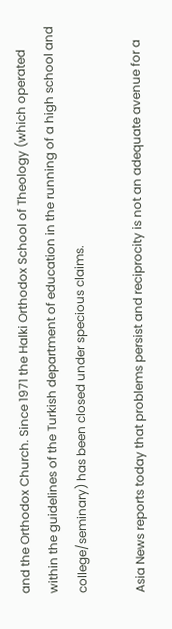and the Orthodox Church. Since 1971 the Halki Orthodox School of Theology (which operated within the guidelines of the Turkish department of education in the running of a high school and college/seminary) has been closed under specious claims.

Asia News reports today that problems persist and reciprocity is not an adequate avenue for a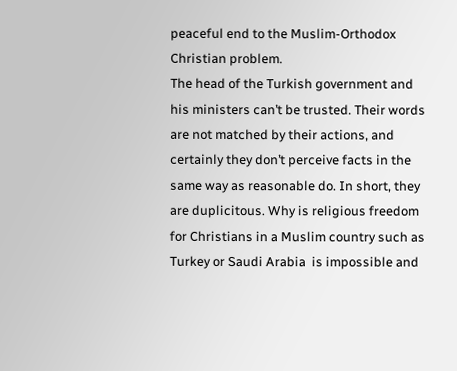peaceful end to the Muslim-Orthodox Christian problem.
The head of the Turkish government and his ministers can’t be trusted. Their words are not matched by their actions, and certainly they don’t perceive facts in the same way as reasonable do. In short, they are duplicitous. Why is religious freedom for Christians in a Muslim country such as Turkey or Saudi Arabia  is impossible and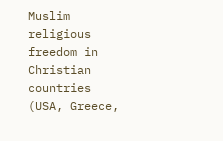Muslim religious freedom in Christian countries (USA, Greece,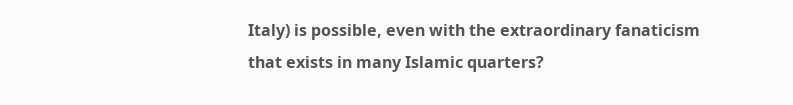Italy) is possible, even with the extraordinary fanaticism that exists in many Islamic quarters?